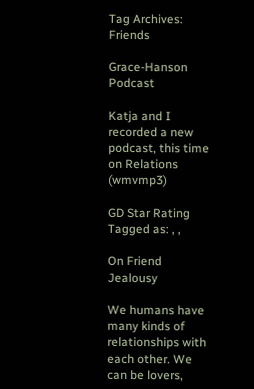Tag Archives: Friends

Grace-Hanson Podcast

Katja and I recorded a new podcast, this time on Relations (wmvmp3)

GD Star Rating
Tagged as: , ,

On Friend Jealousy

We humans have many kinds of relationships with each other. We can be lovers,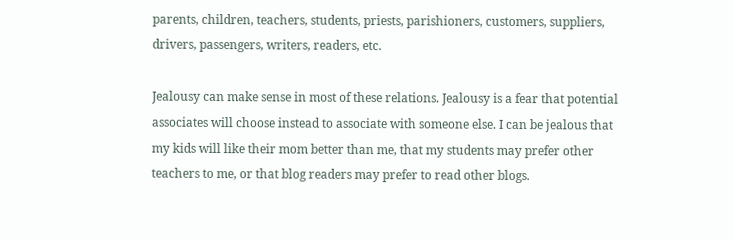parents, children, teachers, students, priests, parishioners, customers, suppliers, drivers, passengers, writers, readers, etc.

Jealousy can make sense in most of these relations. Jealousy is a fear that potential associates will choose instead to associate with someone else. I can be jealous that my kids will like their mom better than me, that my students may prefer other teachers to me, or that blog readers may prefer to read other blogs.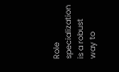Role specialization is a robust way to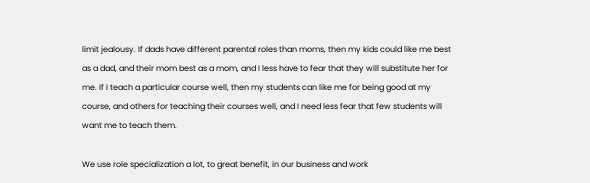limit jealousy. If dads have different parental roles than moms, then my kids could like me best as a dad, and their mom best as a mom, and I less have to fear that they will substitute her for me. If I teach a particular course well, then my students can like me for being good at my course, and others for teaching their courses well, and I need less fear that few students will want me to teach them.

We use role specialization a lot, to great benefit, in our business and work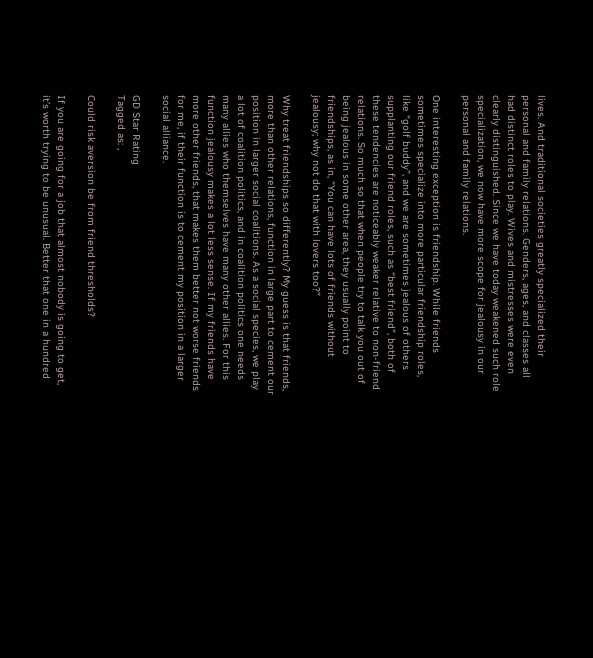lives. And traditional societies greatly specialized their personal and family relations. Genders, ages, and classes all had distinct roles to play. Wives and mistresses were even clearly distinguished. Since we have today weakened such role specialization, we now have more scope for jealousy in our personal and family relations.

One interesting exception is friendship. While friends sometimes specialize into more particular friendship roles, like “golf buddy”, and we are sometimes jealous of others supplanting our friend roles, such as “best friend”, both of these tendencies are noticeably weaker relative to non-friend relations. So much so that when people try to talk you out of being jealous in some other area, they usually point to friendships, as in, “You can have lots of friends without jealousy; why not do that with lovers too?”

Why treat friendships so differently? My guess is that friends, more than other relations, function in large part to cement our position in larger social coalitions. As a social species, we play a lot of coalition politics, and in coalition politics one needs many allies who themselves have many other allies. For this function jealousy makes a lot less sense. If my friends have more other friends, that makes them better not worse friends for me, if their function is to cement my position in a larger social alliance.

GD Star Rating
Tagged as: ,

Could risk aversion be from friend thresholds?

If you are going for a job that almost nobody is going to get, it’s worth trying to be unusual. Better that one in a hundred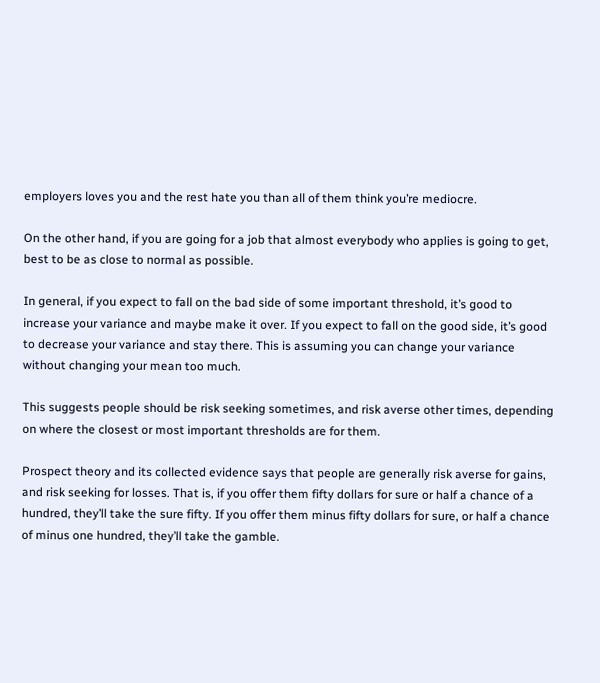employers loves you and the rest hate you than all of them think you’re mediocre.

On the other hand, if you are going for a job that almost everybody who applies is going to get, best to be as close to normal as possible.

In general, if you expect to fall on the bad side of some important threshold, it’s good to increase your variance and maybe make it over. If you expect to fall on the good side, it’s good to decrease your variance and stay there. This is assuming you can change your variance without changing your mean too much.

This suggests people should be risk seeking sometimes, and risk averse other times, depending on where the closest or most important thresholds are for them.

Prospect theory and its collected evidence says that people are generally risk averse for gains, and risk seeking for losses. That is, if you offer them fifty dollars for sure or half a chance of a hundred, they’ll take the sure fifty. If you offer them minus fifty dollars for sure, or half a chance of minus one hundred, they’ll take the gamble.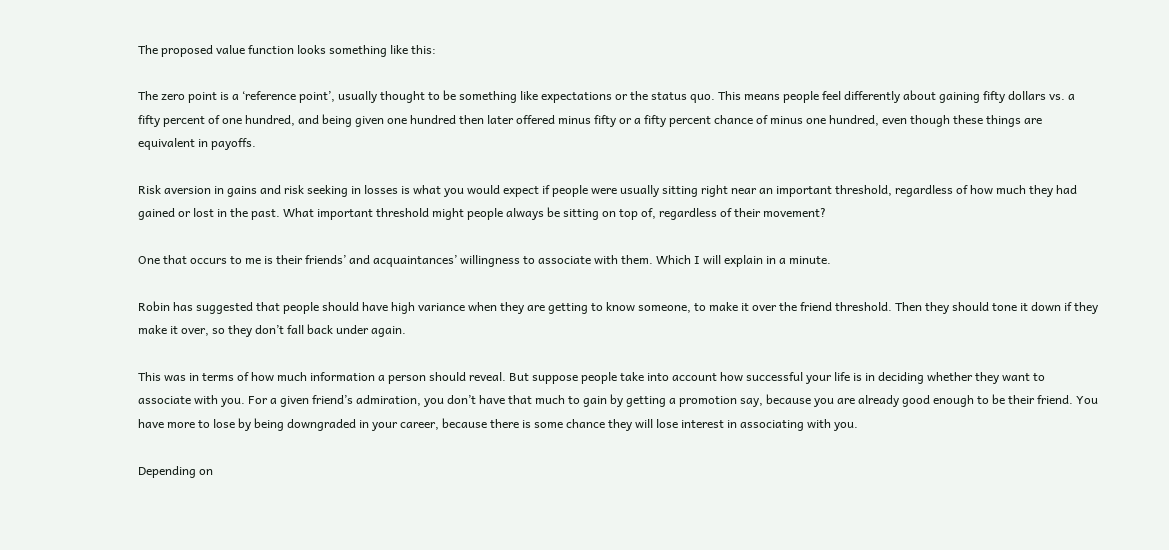The proposed value function looks something like this:

The zero point is a ‘reference point’, usually thought to be something like expectations or the status quo. This means people feel differently about gaining fifty dollars vs. a fifty percent of one hundred, and being given one hundred then later offered minus fifty or a fifty percent chance of minus one hundred, even though these things are equivalent in payoffs.

Risk aversion in gains and risk seeking in losses is what you would expect if people were usually sitting right near an important threshold, regardless of how much they had gained or lost in the past. What important threshold might people always be sitting on top of, regardless of their movement?

One that occurs to me is their friends’ and acquaintances’ willingness to associate with them. Which I will explain in a minute.

Robin has suggested that people should have high variance when they are getting to know someone, to make it over the friend threshold. Then they should tone it down if they make it over, so they don’t fall back under again.

This was in terms of how much information a person should reveal. But suppose people take into account how successful your life is in deciding whether they want to associate with you. For a given friend’s admiration, you don’t have that much to gain by getting a promotion say, because you are already good enough to be their friend. You have more to lose by being downgraded in your career, because there is some chance they will lose interest in associating with you.

Depending on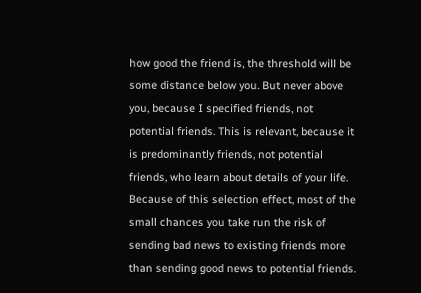how good the friend is, the threshold will be some distance below you. But never above you, because I specified friends, not potential friends. This is relevant, because it is predominantly friends, not potential friends, who learn about details of your life. Because of this selection effect, most of the small chances you take run the risk of sending bad news to existing friends more than sending good news to potential friends.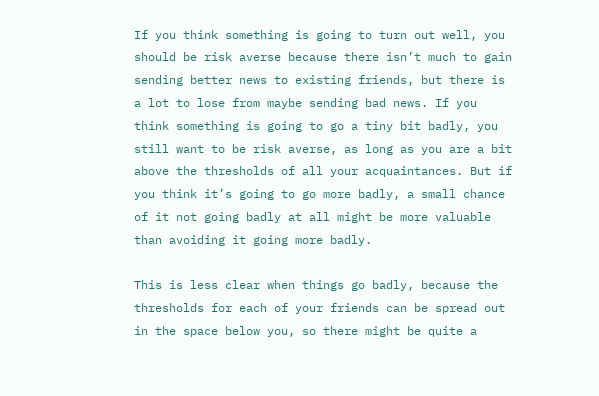If you think something is going to turn out well, you should be risk averse because there isn’t much to gain sending better news to existing friends, but there is a lot to lose from maybe sending bad news. If you think something is going to go a tiny bit badly, you still want to be risk averse, as long as you are a bit above the thresholds of all your acquaintances. But if you think it’s going to go more badly, a small chance of it not going badly at all might be more valuable than avoiding it going more badly.

This is less clear when things go badly, because the thresholds for each of your friends can be spread out in the space below you, so there might be quite a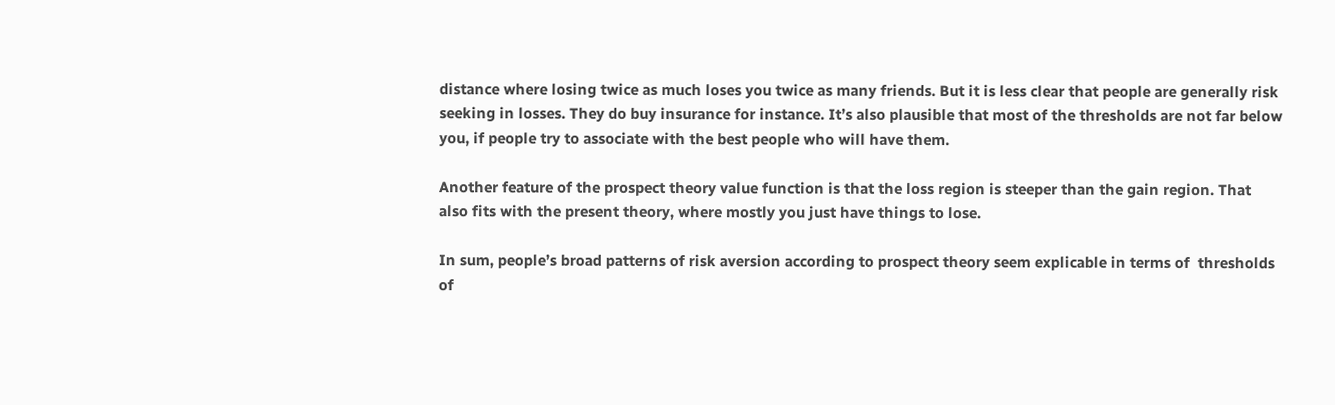distance where losing twice as much loses you twice as many friends. But it is less clear that people are generally risk seeking in losses. They do buy insurance for instance. It’s also plausible that most of the thresholds are not far below you, if people try to associate with the best people who will have them.

Another feature of the prospect theory value function is that the loss region is steeper than the gain region. That also fits with the present theory, where mostly you just have things to lose.

In sum, people’s broad patterns of risk aversion according to prospect theory seem explicable in terms of  thresholds of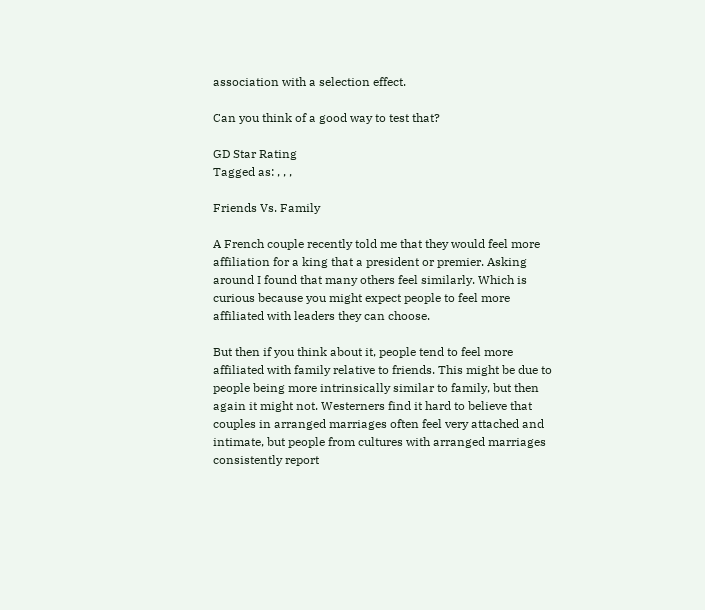association with a selection effect.

Can you think of a good way to test that?

GD Star Rating
Tagged as: , , ,

Friends Vs. Family

A French couple recently told me that they would feel more affiliation for a king that a president or premier. Asking around I found that many others feel similarly. Which is curious because you might expect people to feel more affiliated with leaders they can choose.

But then if you think about it, people tend to feel more affiliated with family relative to friends. This might be due to people being more intrinsically similar to family, but then again it might not. Westerners find it hard to believe that couples in arranged marriages often feel very attached and intimate, but people from cultures with arranged marriages consistently report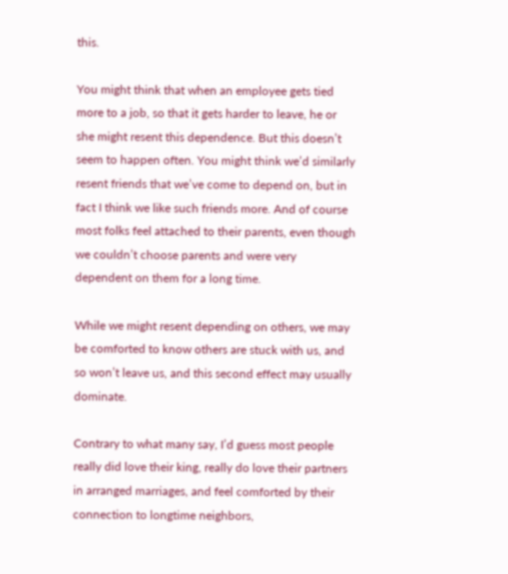this.

You might think that when an employee gets tied more to a job, so that it gets harder to leave, he or she might resent this dependence. But this doesn’t seem to happen often. You might think we’d similarly resent friends that we’ve come to depend on, but in fact I think we like such friends more. And of course most folks feel attached to their parents, even though we couldn’t choose parents and were very dependent on them for a long time.

While we might resent depending on others, we may be comforted to know others are stuck with us, and so won’t leave us, and this second effect may usually dominate.

Contrary to what many say, I’d guess most people really did love their king, really do love their partners in arranged marriages, and feel comforted by their connection to longtime neighbors,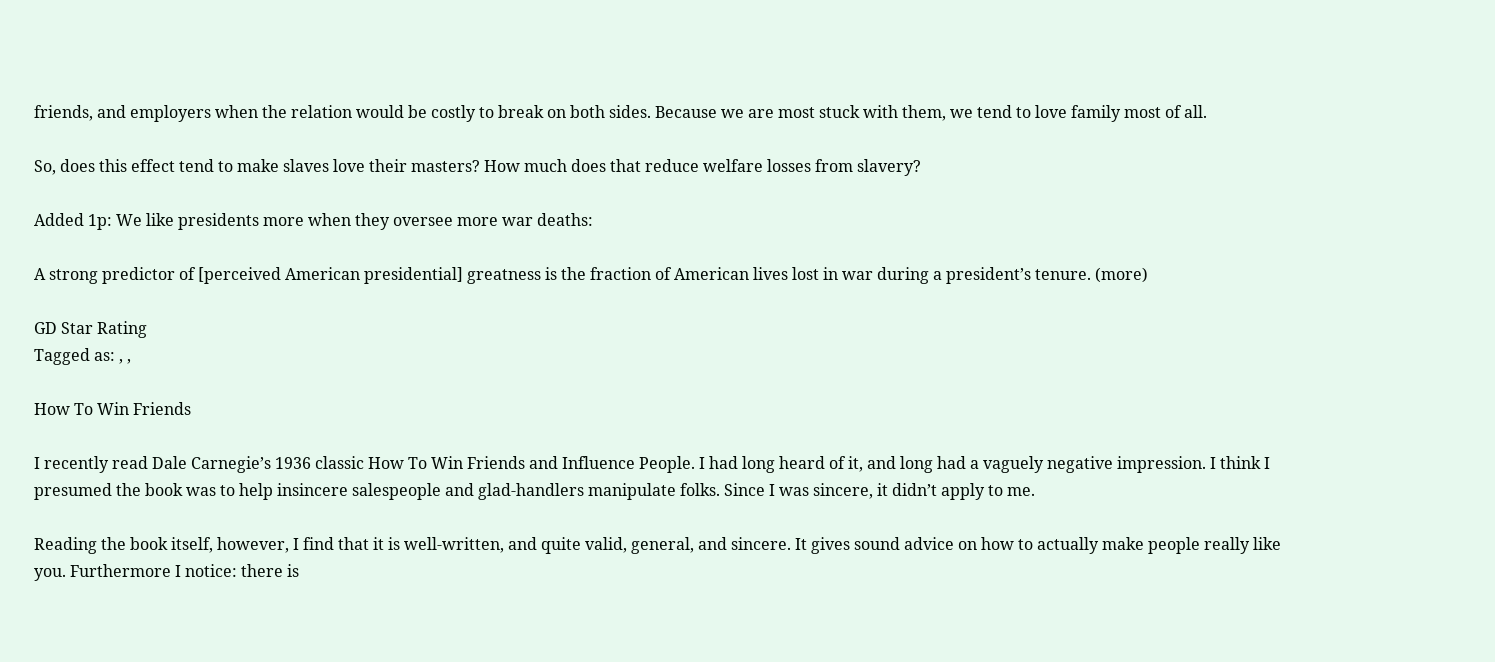friends, and employers when the relation would be costly to break on both sides. Because we are most stuck with them, we tend to love family most of all.

So, does this effect tend to make slaves love their masters? How much does that reduce welfare losses from slavery?

Added 1p: We like presidents more when they oversee more war deaths:

A strong predictor of [perceived American presidential] greatness is the fraction of American lives lost in war during a president’s tenure. (more)

GD Star Rating
Tagged as: , ,

How To Win Friends

I recently read Dale Carnegie’s 1936 classic How To Win Friends and Influence People. I had long heard of it, and long had a vaguely negative impression. I think I presumed the book was to help insincere salespeople and glad-handlers manipulate folks. Since I was sincere, it didn’t apply to me.

Reading the book itself, however, I find that it is well-written, and quite valid, general, and sincere. It gives sound advice on how to actually make people really like you. Furthermore I notice: there is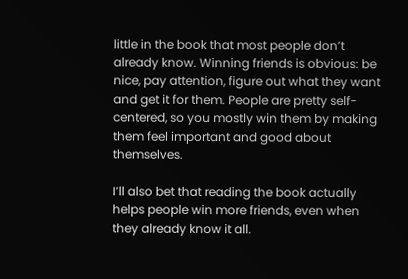little in the book that most people don’t already know. Winning friends is obvious: be nice, pay attention, figure out what they want and get it for them. People are pretty self-centered, so you mostly win them by making them feel important and good about themselves.

I’ll also bet that reading the book actually helps people win more friends, even when they already know it all.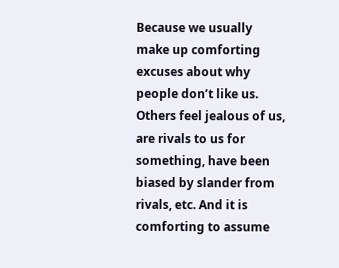Because we usually make up comforting excuses about why people don’t like us. Others feel jealous of us, are rivals to us for something, have been biased by slander from rivals, etc. And it is comforting to assume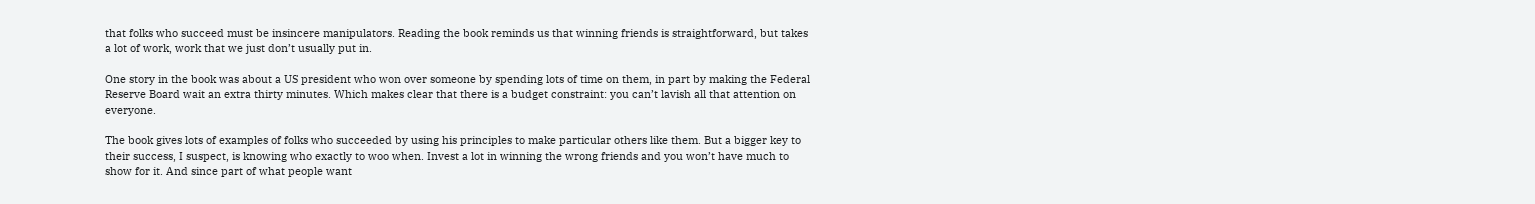that folks who succeed must be insincere manipulators. Reading the book reminds us that winning friends is straightforward, but takes a lot of work, work that we just don’t usually put in.

One story in the book was about a US president who won over someone by spending lots of time on them, in part by making the Federal Reserve Board wait an extra thirty minutes. Which makes clear that there is a budget constraint: you can’t lavish all that attention on everyone.

The book gives lots of examples of folks who succeeded by using his principles to make particular others like them. But a bigger key to their success, I suspect, is knowing who exactly to woo when. Invest a lot in winning the wrong friends and you won’t have much to show for it. And since part of what people want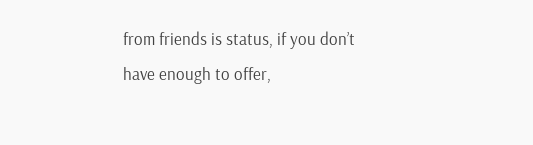from friends is status, if you don’t have enough to offer,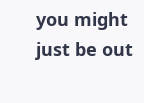you might just be out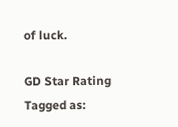of luck.

GD Star Rating
Tagged as: